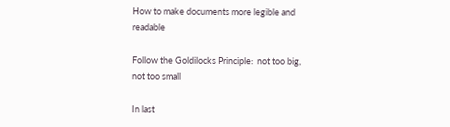How to make documents more legible and readable

Follow the Goldilocks Principle:  not too big, not too small

In last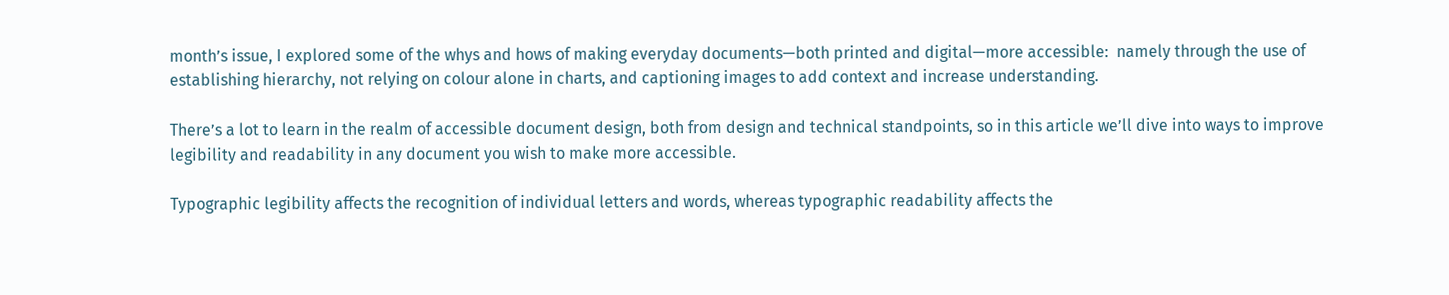month’s issue, I explored some of the whys and hows of making everyday documents—both printed and digital—more accessible:  namely through the use of establishing hierarchy, not relying on colour alone in charts, and captioning images to add context and increase understanding.

There’s a lot to learn in the realm of accessible document design, both from design and technical standpoints, so in this article we’ll dive into ways to improve legibility and readability in any document you wish to make more accessible.

Typographic legibility affects the recognition of individual letters and words, whereas typographic readability affects the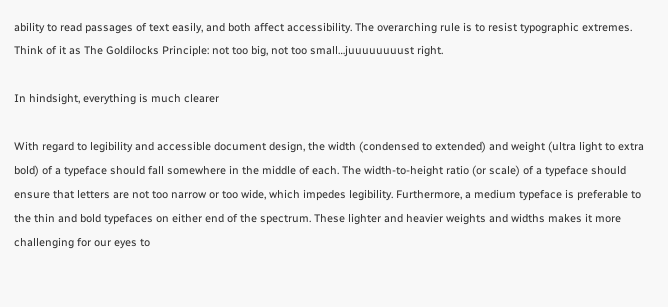ability to read passages of text easily, and both affect accessibility. The overarching rule is to resist typographic extremes. Think of it as The Goldilocks Principle: not too big, not too small…juuuuuuuust right.

In hindsight, everything is much clearer

With regard to legibility and accessible document design, the width (condensed to extended) and weight (ultra light to extra bold) of a typeface should fall somewhere in the middle of each. The width-to-height ratio (or scale) of a typeface should ensure that letters are not too narrow or too wide, which impedes legibility. Furthermore, a medium typeface is preferable to the thin and bold typefaces on either end of the spectrum. These lighter and heavier weights and widths makes it more challenging for our eyes to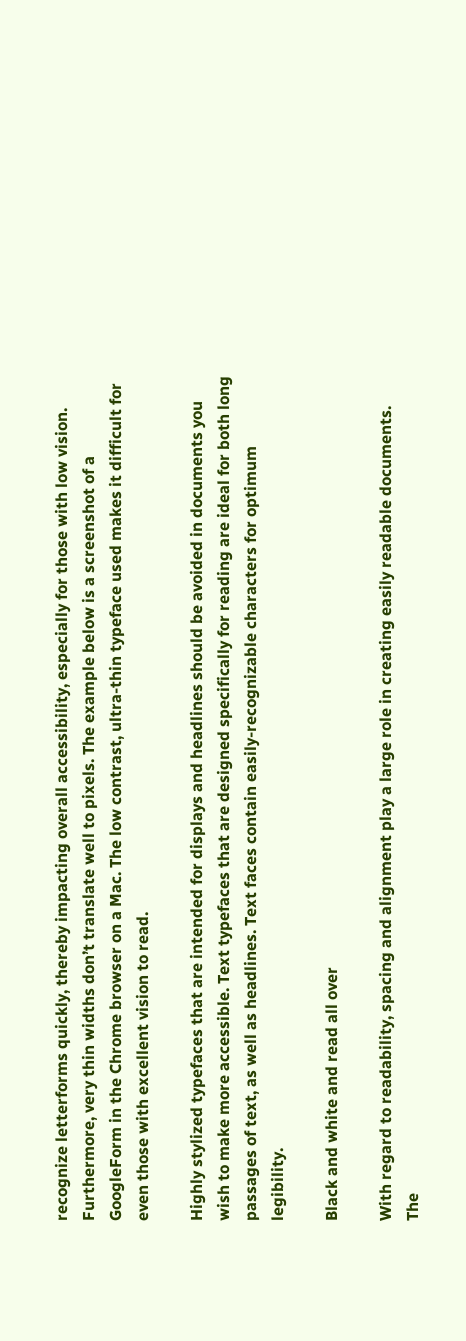recognize letterforms quickly, thereby impacting overall accessibility, especially for those with low vision. Furthermore, very thin widths don’t translate well to pixels. The example below is a screenshot of a GoogleForm in the Chrome browser on a Mac. The low contrast, ultra-thin typeface used makes it difficult for even those with excellent vision to read.

Highly stylized typefaces that are intended for displays and headlines should be avoided in documents you wish to make more accessible. Text typefaces that are designed specifically for reading are ideal for both long passages of text, as well as headlines. Text faces contain easily-recognizable characters for optimum legibility.

Black and white and read all over

With regard to readability, spacing and alignment play a large role in creating easily readable documents. The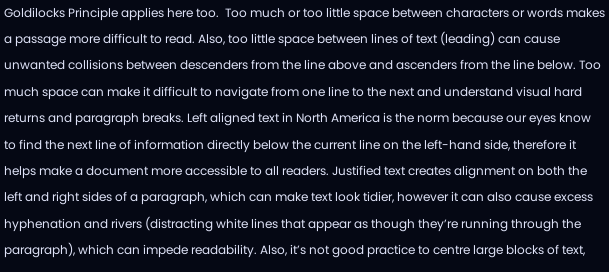Goldilocks Principle applies here too.  Too much or too little space between characters or words makes a passage more difficult to read. Also, too little space between lines of text (leading) can cause unwanted collisions between descenders from the line above and ascenders from the line below. Too much space can make it difficult to navigate from one line to the next and understand visual hard returns and paragraph breaks. Left aligned text in North America is the norm because our eyes know to find the next line of information directly below the current line on the left-hand side, therefore it helps make a document more accessible to all readers. Justified text creates alignment on both the left and right sides of a paragraph, which can make text look tidier, however it can also cause excess hyphenation and rivers (distracting white lines that appear as though they’re running through the paragraph), which can impede readability. Also, it’s not good practice to centre large blocks of text,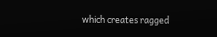which creates ragged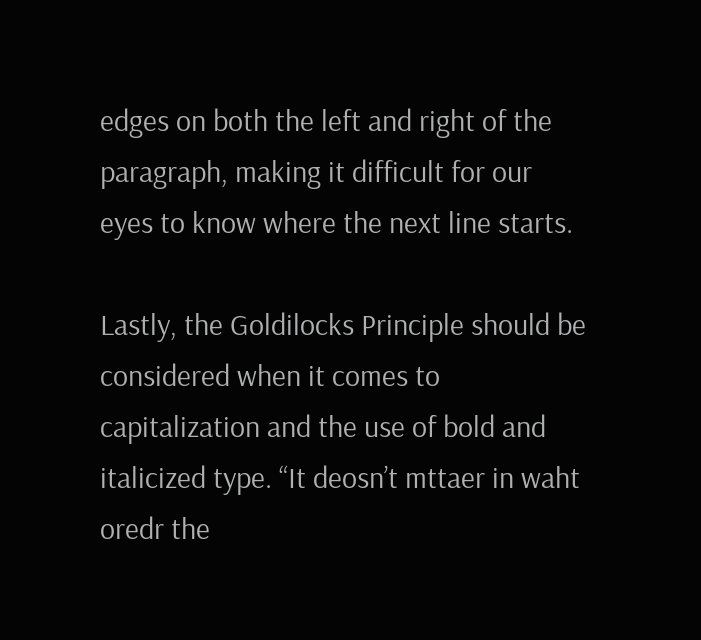edges on both the left and right of the paragraph, making it difficult for our eyes to know where the next line starts.

Lastly, the Goldilocks Principle should be considered when it comes to capitalization and the use of bold and italicized type. “It deosn’t mttaer in waht oredr the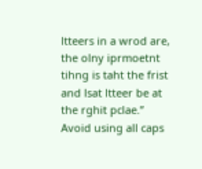ltteers in a wrod are, the olny iprmoetnt tihng is taht the frist and lsat ltteer be at the rghit pclae.” Avoid using all caps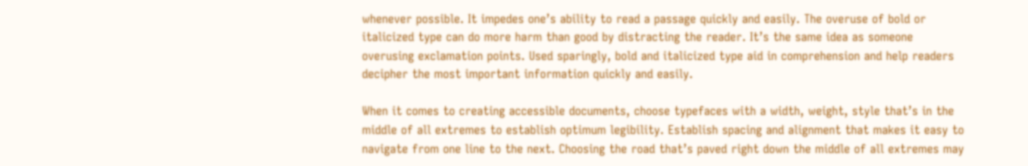whenever possible. It impedes one’s ability to read a passage quickly and easily. The overuse of bold or italicized type can do more harm than good by distracting the reader. It’s the same idea as someone overusing exclamation points. Used sparingly, bold and italicized type aid in comprehension and help readers decipher the most important information quickly and easily.

When it comes to creating accessible documents, choose typefaces with a width, weight, style that’s in the middle of all extremes to establish optimum legibility. Establish spacing and alignment that makes it easy to navigate from one line to the next. Choosing the road that’s paved right down the middle of all extremes may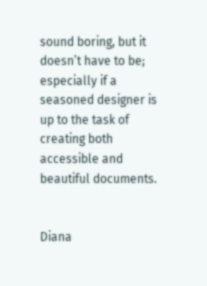sound boring, but it doesn’t have to be; especially if a seasoned designer is up to the task of creating both accessible and beautiful documents.


Diana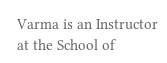Varma is an Instructor at the School of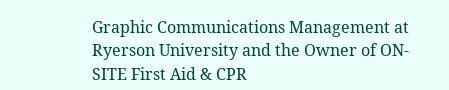Graphic Communications Management at Ryerson University and the Owner of ON-SITE First Aid & CPR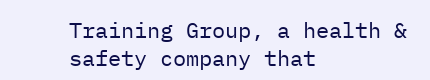Training Group, a health & safety company that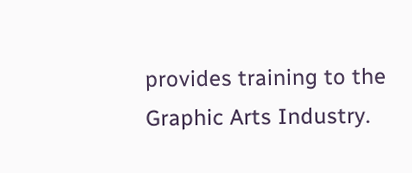provides training to the Graphic Arts Industry.